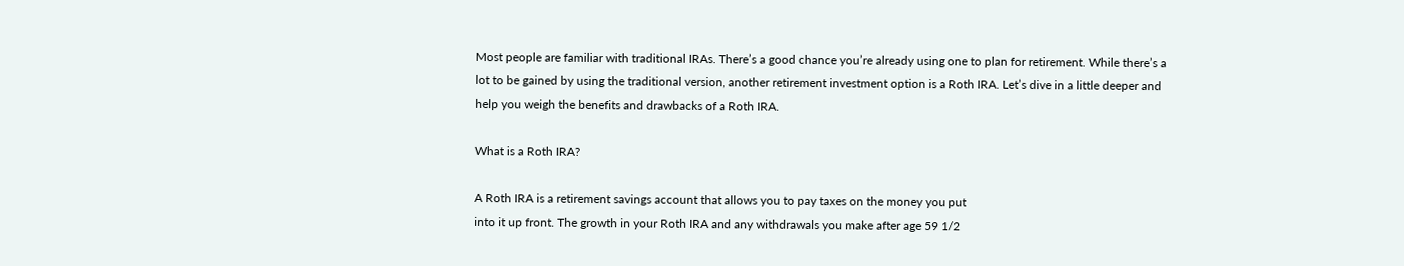Most people are familiar with traditional IRAs. There’s a good chance you’re already using one to plan for retirement. While there’s a lot to be gained by using the traditional version, another retirement investment option is a Roth IRA. Let’s dive in a little deeper and help you weigh the benefits and drawbacks of a Roth IRA.

What is a Roth IRA?

A Roth IRA is a retirement savings account that allows you to pay taxes on the money you put
into it up front. The growth in your Roth IRA and any withdrawals you make after age 59 1/2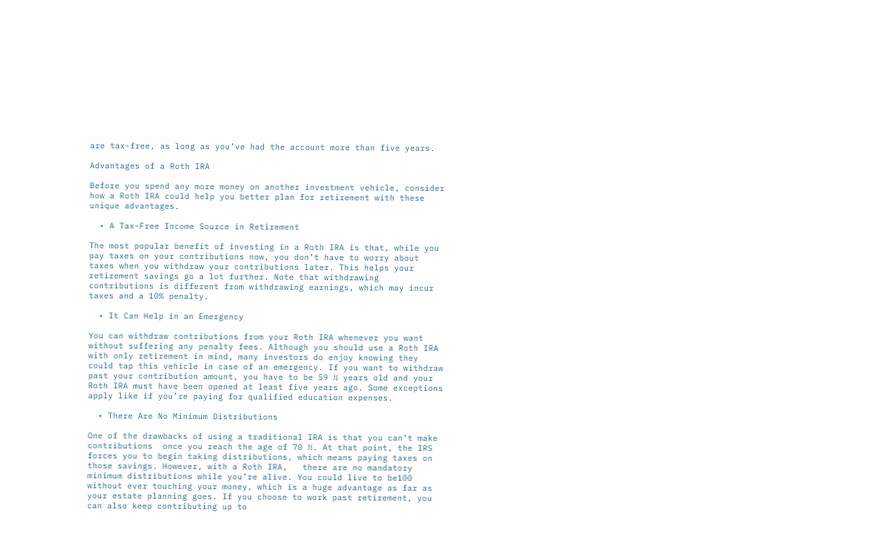are tax-free, as long as you’ve had the account more than five years.

Advantages of a Roth IRA

Before you spend any more money on another investment vehicle, consider how a Roth IRA could help you better plan for retirement with these unique advantages.

  • A Tax-Free Income Source in Retirement

The most popular benefit of investing in a Roth IRA is that, while you pay taxes on your contributions now, you don’t have to worry about taxes when you withdraw your contributions later. This helps your retirement savings go a lot further. Note that withdrawing contributions is different from withdrawing earnings, which may incur taxes and a 10% penalty.

  • It Can Help in an Emergency

You can withdraw contributions from your Roth IRA whenever you want without suffering any penalty fees. Although you should use a Roth IRA with only retirement in mind, many investors do enjoy knowing they could tap this vehicle in case of an emergency. If you want to withdraw past your contribution amount, you have to be 59 ½ years old and your Roth IRA must have been opened at least five years ago. Some exceptions apply like if you’re paying for qualified education expenses.

  • There Are No Minimum Distributions

One of the drawbacks of using a traditional IRA is that you can’t make contributions  once you reach the age of 70 ½. At that point, the IRS forces you to begin taking distributions, which means paying taxes on those savings. However, with a Roth IRA,   there are no mandatory minimum distributions while you’re alive. You could live to be100 without ever touching your money, which is a huge advantage as far as your estate planning goes. If you choose to work past retirement, you can also keep contributing up to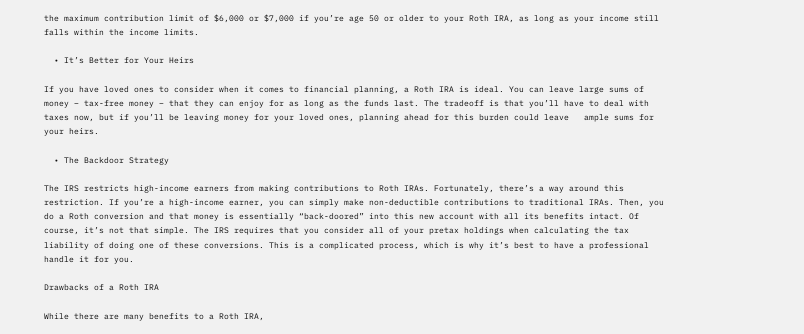the maximum contribution limit of $6,000 or $7,000 if you’re age 50 or older to your Roth IRA, as long as your income still falls within the income limits.

  • It’s Better for Your Heirs

If you have loved ones to consider when it comes to financial planning, a Roth IRA is ideal. You can leave large sums of money – tax-free money – that they can enjoy for as long as the funds last. The tradeoff is that you’ll have to deal with taxes now, but if you’ll be leaving money for your loved ones, planning ahead for this burden could leave   ample sums for your heirs.

  • The Backdoor Strategy

The IRS restricts high-income earners from making contributions to Roth IRAs. Fortunately, there’s a way around this restriction. If you’re a high-income earner, you can simply make non-deductible contributions to traditional IRAs. Then, you do a Roth conversion and that money is essentially “back-doored” into this new account with all its benefits intact. Of course, it’s not that simple. The IRS requires that you consider all of your pretax holdings when calculating the tax liability of doing one of these conversions. This is a complicated process, which is why it’s best to have a professional handle it for you.

Drawbacks of a Roth IRA

While there are many benefits to a Roth IRA,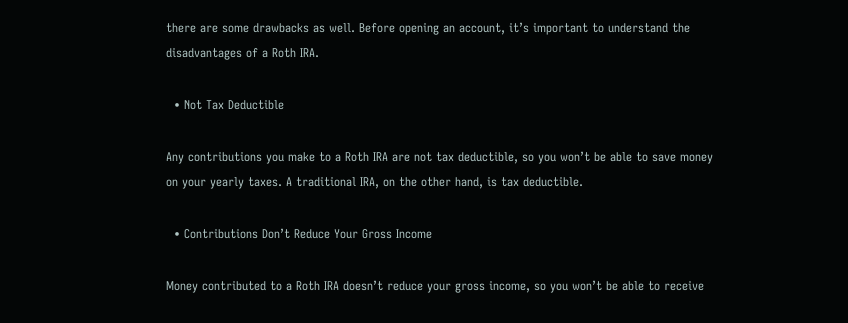there are some drawbacks as well. Before opening an account, it’s important to understand the disadvantages of a Roth IRA.

  • Not Tax Deductible

Any contributions you make to a Roth IRA are not tax deductible, so you won’t be able to save money on your yearly taxes. A traditional IRA, on the other hand, is tax deductible.

  • Contributions Don’t Reduce Your Gross Income

Money contributed to a Roth IRA doesn’t reduce your gross income, so you won’t be able to receive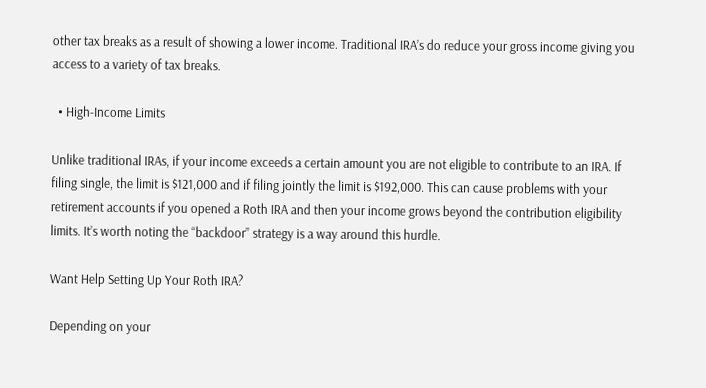other tax breaks as a result of showing a lower income. Traditional IRA’s do reduce your gross income giving you access to a variety of tax breaks.

  • High-Income Limits

Unlike traditional IRAs, if your income exceeds a certain amount you are not eligible to contribute to an IRA. If filing single, the limit is $121,000 and if filing jointly the limit is $192,000. This can cause problems with your retirement accounts if you opened a Roth IRA and then your income grows beyond the contribution eligibility limits. It’s worth noting the “backdoor” strategy is a way around this hurdle.

Want Help Setting Up Your Roth IRA?

Depending on your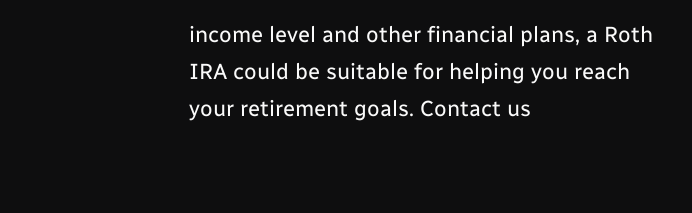income level and other financial plans, a Roth IRA could be suitable for helping you reach your retirement goals. Contact us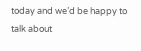today and we’d be happy to talk about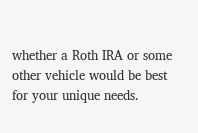whether a Roth IRA or some other vehicle would be best for your unique needs.